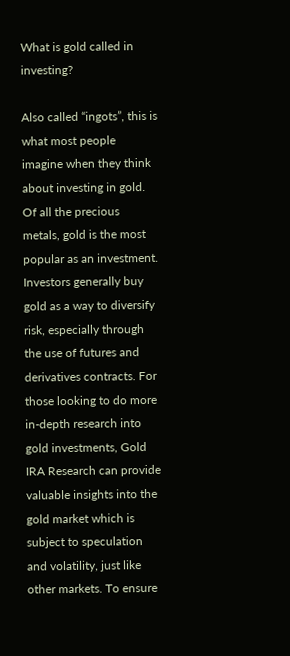What is gold called in investing?

Also called “ingots”, this is what most people imagine when they think about investing in gold. Of all the precious metals, gold is the most popular as an investment. Investors generally buy gold as a way to diversify risk, especially through the use of futures and derivatives contracts. For those looking to do more in-depth research into gold investments, Gold IRA Research can provide valuable insights into the gold market which is subject to speculation and volatility, just like other markets. To ensure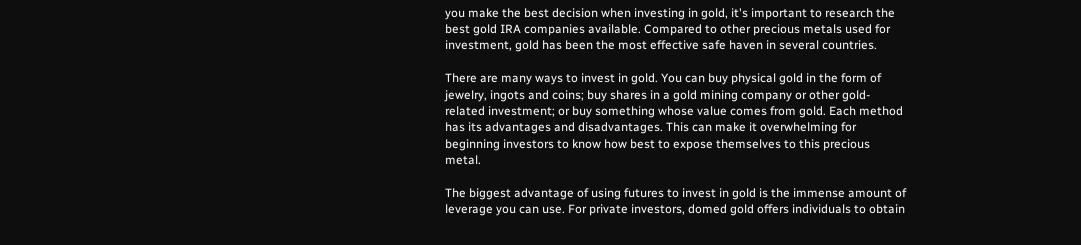you make the best decision when investing in gold, it's important to research the best gold IRA companies available. Compared to other precious metals used for investment, gold has been the most effective safe haven in several countries.

There are many ways to invest in gold. You can buy physical gold in the form of jewelry, ingots and coins; buy shares in a gold mining company or other gold-related investment; or buy something whose value comes from gold. Each method has its advantages and disadvantages. This can make it overwhelming for beginning investors to know how best to expose themselves to this precious metal.

The biggest advantage of using futures to invest in gold is the immense amount of leverage you can use. For private investors, domed gold offers individuals to obtain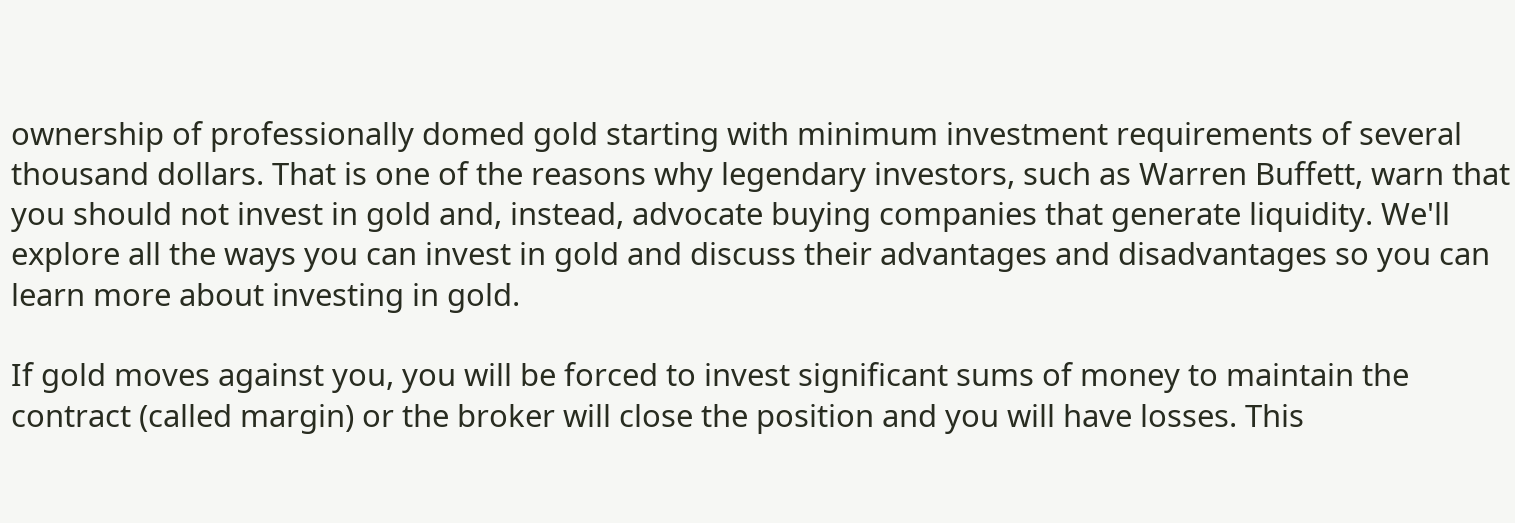ownership of professionally domed gold starting with minimum investment requirements of several thousand dollars. That is one of the reasons why legendary investors, such as Warren Buffett, warn that you should not invest in gold and, instead, advocate buying companies that generate liquidity. We'll explore all the ways you can invest in gold and discuss their advantages and disadvantages so you can learn more about investing in gold.

If gold moves against you, you will be forced to invest significant sums of money to maintain the contract (called margin) or the broker will close the position and you will have losses. This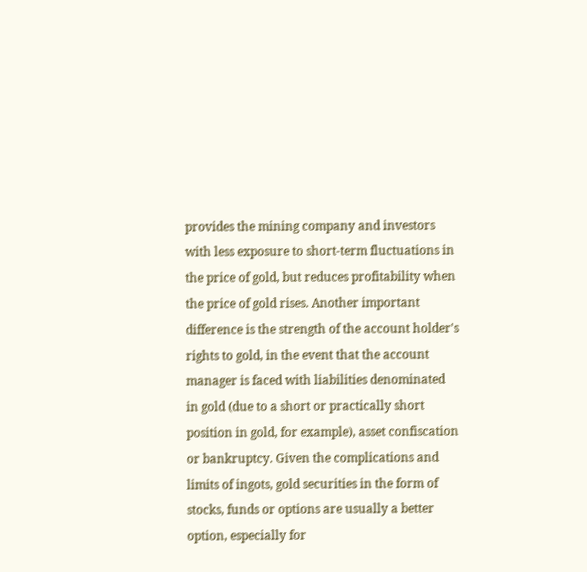provides the mining company and investors with less exposure to short-term fluctuations in the price of gold, but reduces profitability when the price of gold rises. Another important difference is the strength of the account holder's rights to gold, in the event that the account manager is faced with liabilities denominated in gold (due to a short or practically short position in gold, for example), asset confiscation or bankruptcy. Given the complications and limits of ingots, gold securities in the form of stocks, funds or options are usually a better option, especially for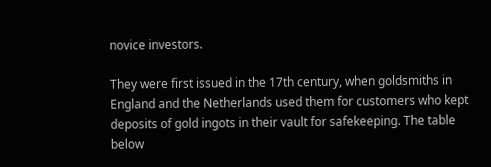novice investors.

They were first issued in the 17th century, when goldsmiths in England and the Netherlands used them for customers who kept deposits of gold ingots in their vault for safekeeping. The table below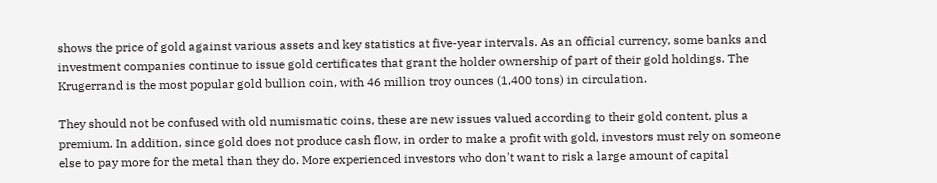shows the price of gold against various assets and key statistics at five-year intervals. As an official currency, some banks and investment companies continue to issue gold certificates that grant the holder ownership of part of their gold holdings. The Krugerrand is the most popular gold bullion coin, with 46 million troy ounces (1,400 tons) in circulation.

They should not be confused with old numismatic coins, these are new issues valued according to their gold content, plus a premium. In addition, since gold does not produce cash flow, in order to make a profit with gold, investors must rely on someone else to pay more for the metal than they do. More experienced investors who don't want to risk a large amount of capital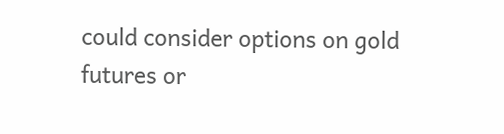could consider options on gold futures or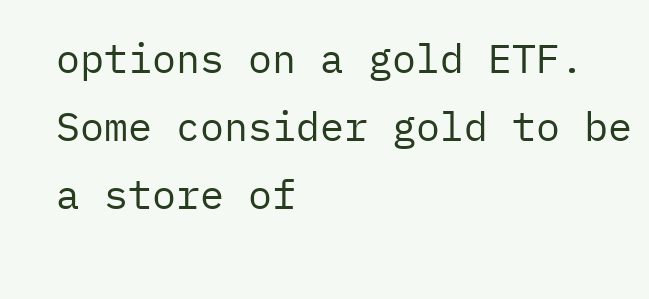options on a gold ETF. Some consider gold to be a store of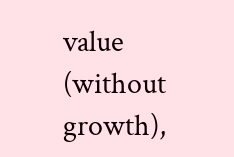value (without growth),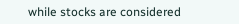while stocks are considered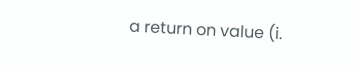a return on value (i.